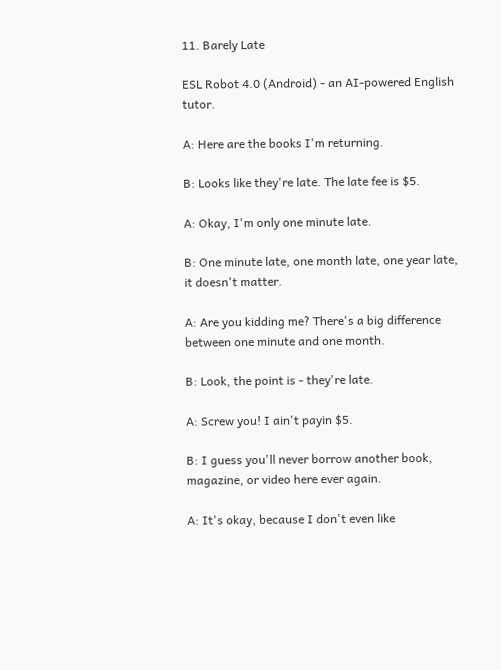11. Barely Late

ESL Robot 4.0 (Android) - an AI-powered English tutor.

A: Here are the books I'm returning.

B: Looks like they're late. The late fee is $5.

A: Okay, I'm only one minute late.

B: One minute late, one month late, one year late, it doesn't matter.

A: Are you kidding me? There's a big difference between one minute and one month.

B: Look, the point is - they're late.

A: Screw you! I ain't payin $5.

B: I guess you'll never borrow another book, magazine, or video here ever again.

A: It's okay, because I don't even like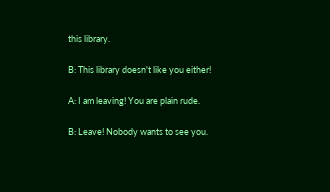this library.

B: This library doesn't like you either!

A: I am leaving! You are plain rude.

B: Leave! Nobody wants to see you.